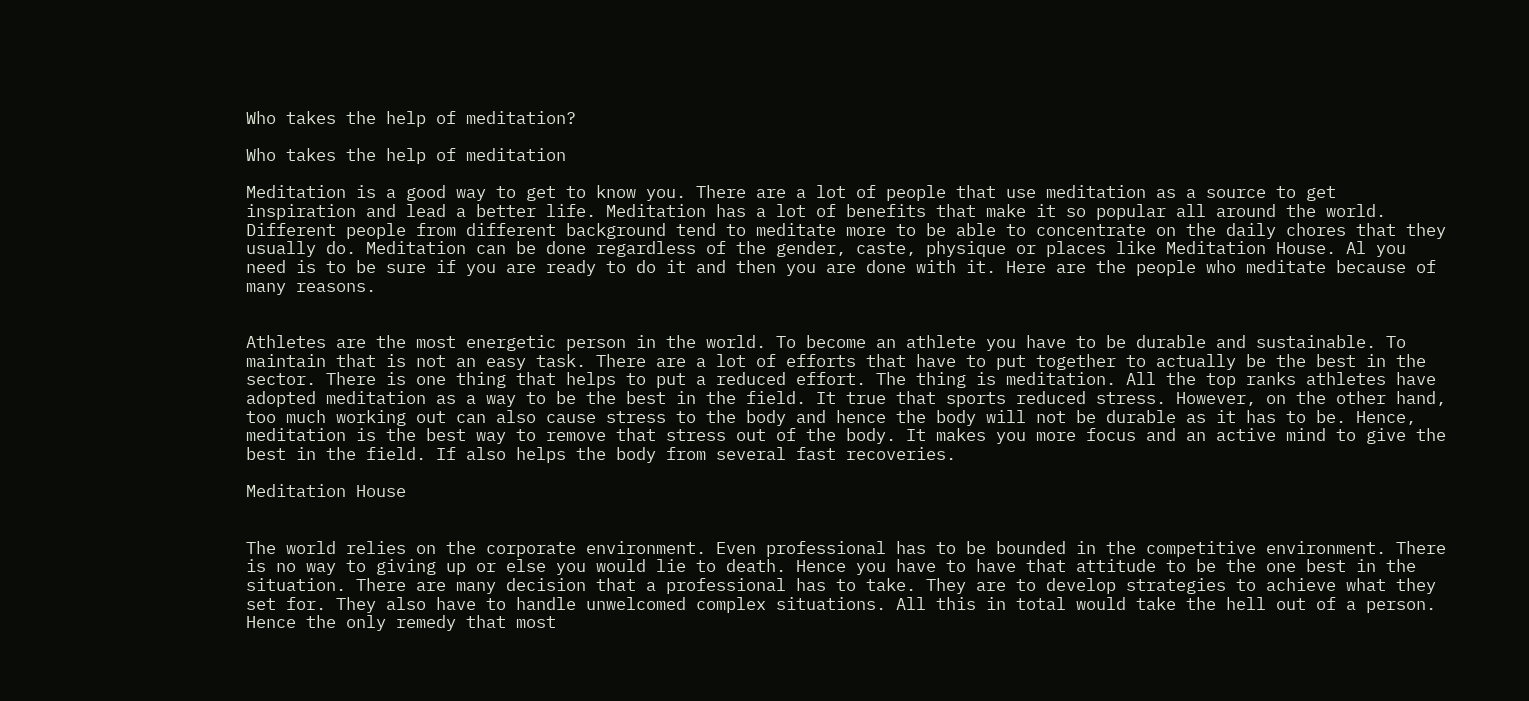Who takes the help of meditation?

Who takes the help of meditation

Meditation is a good way to get to know you. There are a lot of people that use meditation as a source to get inspiration and lead a better life. Meditation has a lot of benefits that make it so popular all around the world. Different people from different background tend to meditate more to be able to concentrate on the daily chores that they usually do. Meditation can be done regardless of the gender, caste, physique or places like Meditation House. Al you need is to be sure if you are ready to do it and then you are done with it. Here are the people who meditate because of many reasons.


Athletes are the most energetic person in the world. To become an athlete you have to be durable and sustainable. To maintain that is not an easy task. There are a lot of efforts that have to put together to actually be the best in the sector. There is one thing that helps to put a reduced effort. The thing is meditation. All the top ranks athletes have adopted meditation as a way to be the best in the field. It true that sports reduced stress. However, on the other hand, too much working out can also cause stress to the body and hence the body will not be durable as it has to be. Hence, meditation is the best way to remove that stress out of the body. It makes you more focus and an active mind to give the best in the field. If also helps the body from several fast recoveries.

Meditation House


The world relies on the corporate environment. Even professional has to be bounded in the competitive environment. There is no way to giving up or else you would lie to death. Hence you have to have that attitude to be the one best in the situation. There are many decision that a professional has to take. They are to develop strategies to achieve what they set for. They also have to handle unwelcomed complex situations. All this in total would take the hell out of a person. Hence the only remedy that most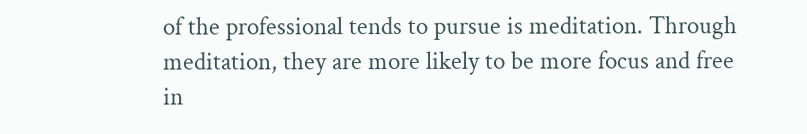of the professional tends to pursue is meditation. Through meditation, they are more likely to be more focus and free in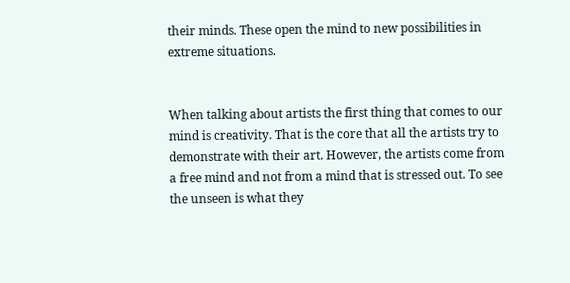their minds. These open the mind to new possibilities in extreme situations.


When talking about artists the first thing that comes to our mind is creativity. That is the core that all the artists try to demonstrate with their art. However, the artists come from a free mind and not from a mind that is stressed out. To see the unseen is what they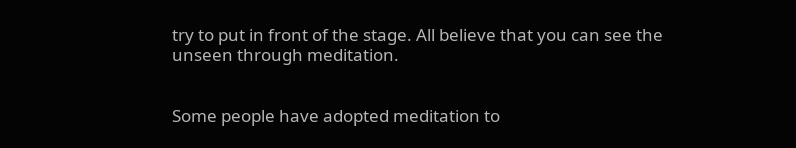try to put in front of the stage. All believe that you can see the unseen through meditation.


Some people have adopted meditation to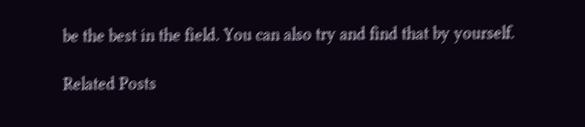be the best in the field. You can also try and find that by yourself.

Related Posts